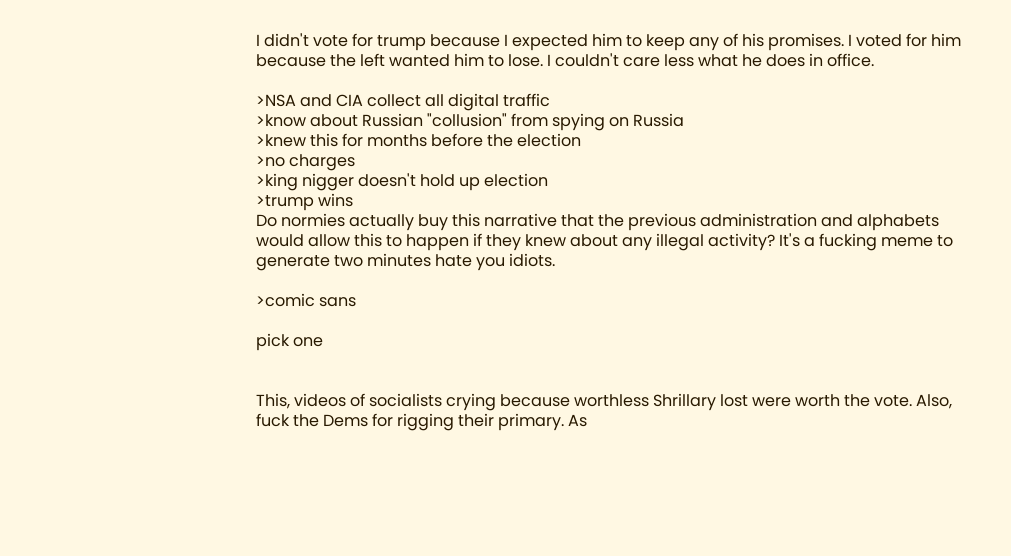I didn't vote for trump because I expected him to keep any of his promises. I voted for him because the left wanted him to lose. I couldn't care less what he does in office.

>NSA and CIA collect all digital traffic
>know about Russian "collusion" from spying on Russia
>knew this for months before the election
>no charges
>king nigger doesn't hold up election
>trump wins
Do normies actually buy this narrative that the previous administration and alphabets would allow this to happen if they knew about any illegal activity? It's a fucking meme to generate two minutes hate you idiots.

>comic sans

pick one


This, videos of socialists crying because worthless Shrillary lost were worth the vote. Also, fuck the Dems for rigging their primary. As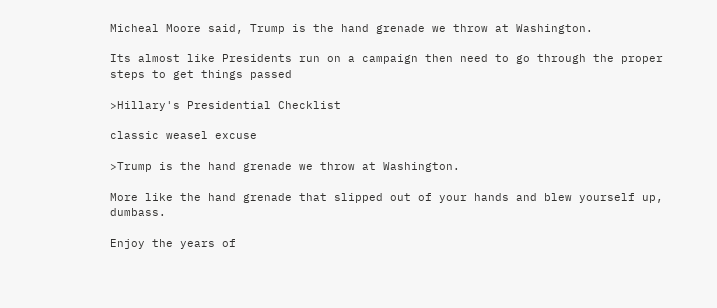Micheal Moore said, Trump is the hand grenade we throw at Washington.

Its almost like Presidents run on a campaign then need to go through the proper steps to get things passed

>Hillary's Presidential Checklist

classic weasel excuse

>Trump is the hand grenade we throw at Washington.

More like the hand grenade that slipped out of your hands and blew yourself up, dumbass.

Enjoy the years of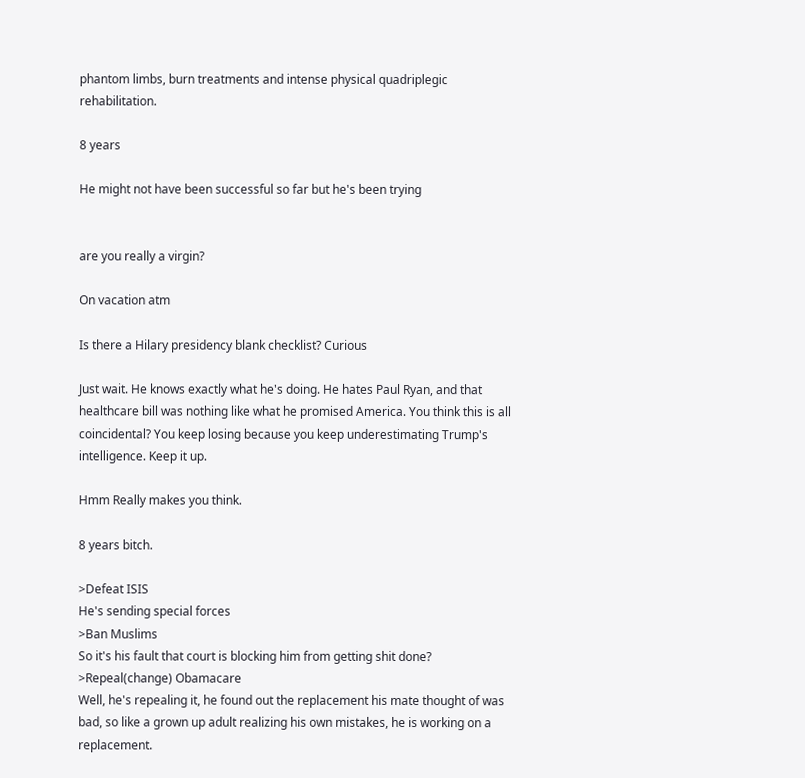phantom limbs, burn treatments and intense physical quadriplegic rehabilitation.

8 years

He might not have been successful so far but he's been trying


are you really a virgin?

On vacation atm

Is there a Hilary presidency blank checklist? Curious

Just wait. He knows exactly what he's doing. He hates Paul Ryan, and that healthcare bill was nothing like what he promised America. You think this is all coincidental? You keep losing because you keep underestimating Trump's intelligence. Keep it up.

Hmm Really makes you think.

8 years bitch.

>Defeat ISIS
He's sending special forces
>Ban Muslims
So it's his fault that court is blocking him from getting shit done?
>Repeal(change) Obamacare
Well, he's repealing it, he found out the replacement his mate thought of was bad, so like a grown up adult realizing his own mistakes, he is working on a replacement.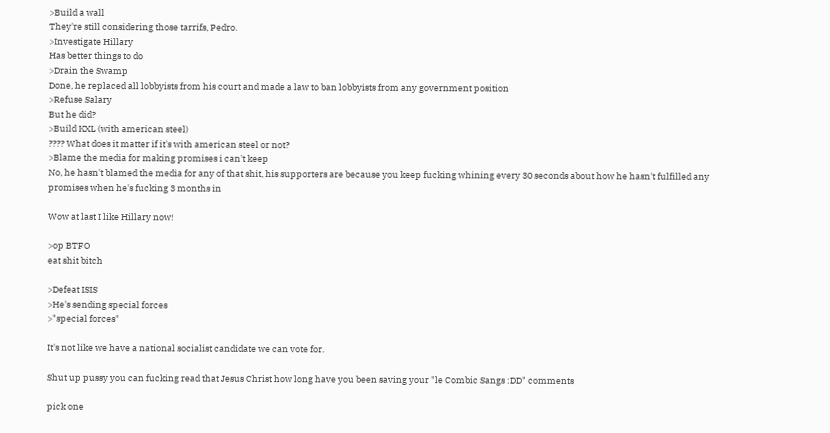>Build a wall
They're still considering those tarrifs, Pedro.
>Investigate Hillary
Has better things to do
>Drain the Swamp
Done, he replaced all lobbyists from his court and made a law to ban lobbyists from any government position
>Refuse Salary
But he did?
>Build KXL (with american steel)
???? What does it matter if it's with american steel or not?
>Blame the media for making promises i can't keep
No, he hasn't blamed the media for any of that shit, his supporters are because you keep fucking whining every 30 seconds about how he hasn't fulfilled any promises when he's fucking 3 months in

Wow at last I like Hillary now!

>op BTFO
eat shit bitch

>Defeat ISIS
>He's sending special forces
>"special forces"

It's not like we have a national socialist candidate we can vote for.

Shut up pussy you can fucking read that Jesus Christ how long have you been saving your "le Combic Sangs :DD" comments

pick one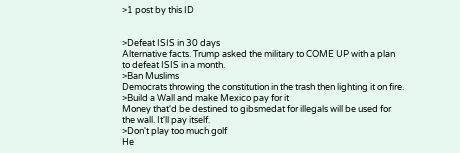>1 post by this ID


>Defeat ISIS in 30 days
Alternative facts. Trump asked the military to COME UP with a plan to defeat ISIS in a month.
>Ban Muslims
Democrats throwing the constitution in the trash then lighting it on fire.
>Build a Wall and make Mexico pay for it
Money that'd be destined to gibsmedat for illegals will be used for the wall. It'll pay itself.
>Don't play too much golf
He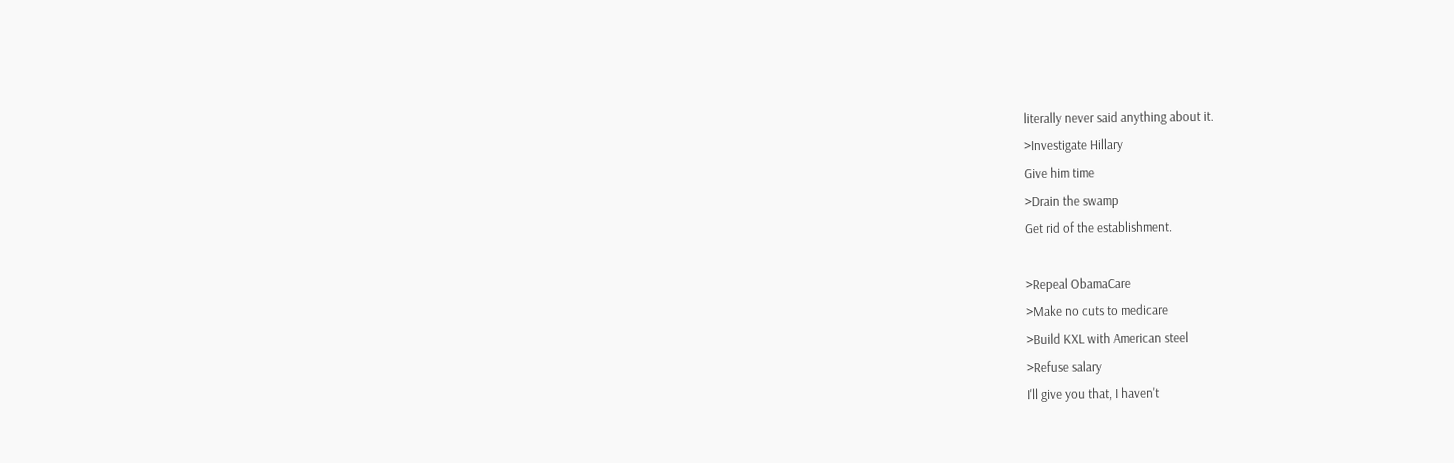literally never said anything about it.
>Investigate Hillary
Give him time
>Drain the swamp
Get rid of the establishment.

>Repeal ObamaCare
>Make no cuts to medicare
>Build KXL with American steel
>Refuse salary
I'll give you that, I haven't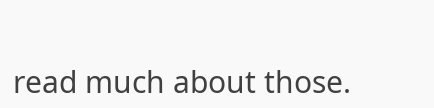read much about those.